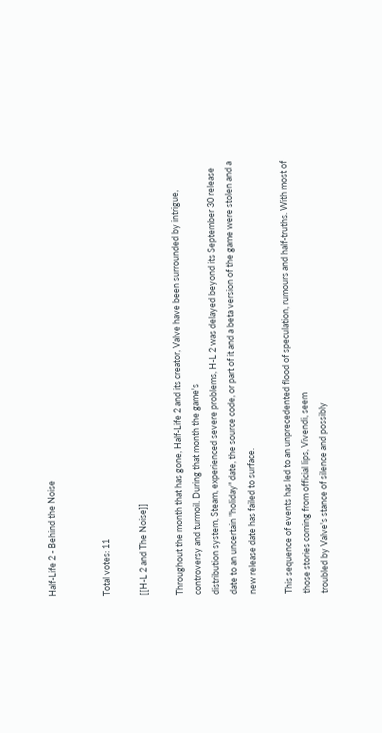Half-Life 2 - Behind the Noise


Total votes: 11

[[H-L 2 and The Noise]]

Throughout the month that has gone, Half-Life 2 and its creator, Valve have been surrounded by intrigue, controversy and turmoil. During that month the game's
distribution system, Steam, experienced severe problems, H-L 2 was delayed beyond its September 30 release date to an uncertain "holiday" date, the source code, or part of it and a beta version of the game were stolen and a new release date has failed to surface.

This sequence of events has led to an unprecedented flood of speculation, rumours and half-truths. With most of those stories coming from official lips, Vivendi, seem
troubled by Valve's stance of silence and possibly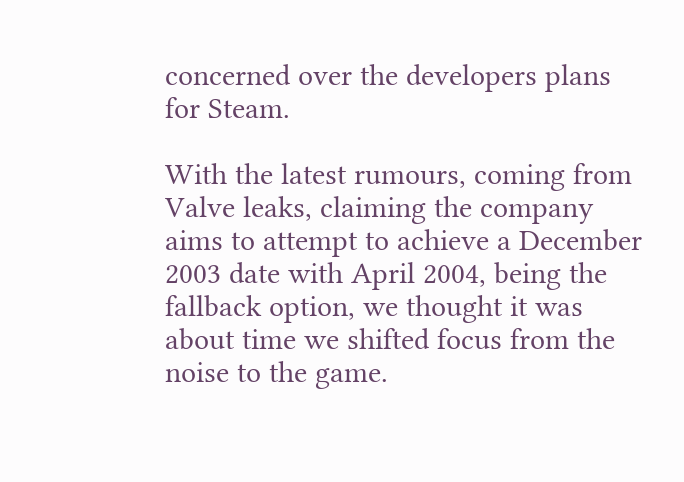concerned over the developers plans for Steam.

With the latest rumours, coming from Valve leaks, claiming the company aims to attempt to achieve a December 2003 date with April 2004, being the fallback option, we thought it was about time we shifted focus from the noise to the game.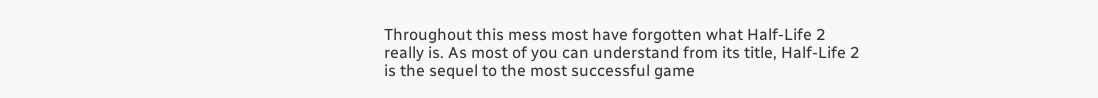Throughout this mess most have forgotten what Half-Life 2 really is. As most of you can understand from its title, Half-Life 2 is the sequel to the most successful game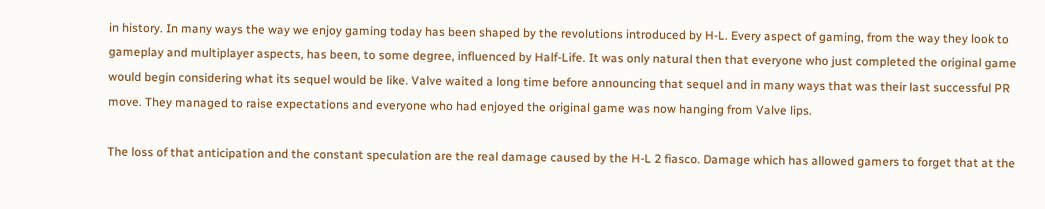in history. In many ways the way we enjoy gaming today has been shaped by the revolutions introduced by H-L. Every aspect of gaming, from the way they look to gameplay and multiplayer aspects, has been, to some degree, influenced by Half-Life. It was only natural then that everyone who just completed the original game would begin considering what its sequel would be like. Valve waited a long time before announcing that sequel and in many ways that was their last successful PR move. They managed to raise expectations and everyone who had enjoyed the original game was now hanging from Valve lips.

The loss of that anticipation and the constant speculation are the real damage caused by the H-L 2 fiasco. Damage which has allowed gamers to forget that at the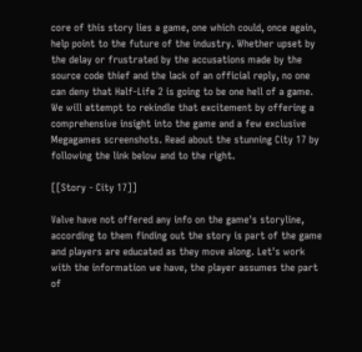core of this story lies a game, one which could, once again, help point to the future of the industry. Whether upset by the delay or frustrated by the accusations made by the source code thief and the lack of an official reply, no one can deny that Half-Life 2 is going to be one hell of a game. We will attempt to rekindle that excitement by offering a comprehensive insight into the game and a few exclusive Megagames screenshots. Read about the stunning City 17 by following the link below and to the right.

[[Story - City 17]]

Valve have not offered any info on the game's storyline, according to them finding out the story is part of the game and players are educated as they move along. Let's work with the information we have, the player assumes the part of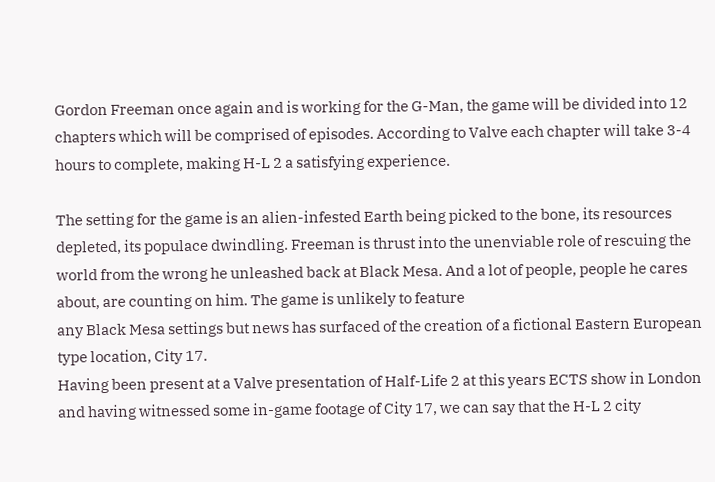Gordon Freeman once again and is working for the G-Man, the game will be divided into 12 chapters which will be comprised of episodes. According to Valve each chapter will take 3-4 hours to complete, making H-L 2 a satisfying experience.

The setting for the game is an alien-infested Earth being picked to the bone, its resources depleted, its populace dwindling. Freeman is thrust into the unenviable role of rescuing the world from the wrong he unleashed back at Black Mesa. And a lot of people, people he cares about, are counting on him. The game is unlikely to feature
any Black Mesa settings but news has surfaced of the creation of a fictional Eastern European type location, City 17.
Having been present at a Valve presentation of Half-Life 2 at this years ECTS show in London and having witnessed some in-game footage of City 17, we can say that the H-L 2 city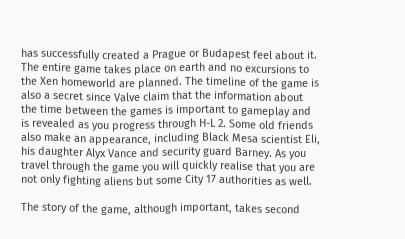has successfully created a Prague or Budapest feel about it. The entire game takes place on earth and no excursions to the Xen homeworld are planned. The timeline of the game is also a secret since Valve claim that the information about the time between the games is important to gameplay and is revealed as you progress through H-L 2. Some old friends also make an appearance, including Black Mesa scientist Eli, his daughter Alyx Vance and security guard Barney. As you travel through the game you will quickly realise that you are not only fighting aliens but some City 17 authorities as well.

The story of the game, although important, takes second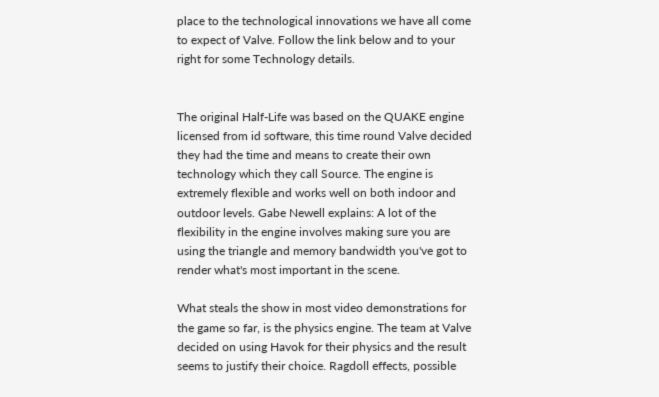place to the technological innovations we have all come to expect of Valve. Follow the link below and to your right for some Technology details.


The original Half-Life was based on the QUAKE engine licensed from id software, this time round Valve decided they had the time and means to create their own technology which they call Source. The engine is extremely flexible and works well on both indoor and outdoor levels. Gabe Newell explains: A lot of the flexibility in the engine involves making sure you are using the triangle and memory bandwidth you've got to render what's most important in the scene.

What steals the show in most video demonstrations for the game so far, is the physics engine. The team at Valve decided on using Havok for their physics and the result seems to justify their choice. Ragdoll effects, possible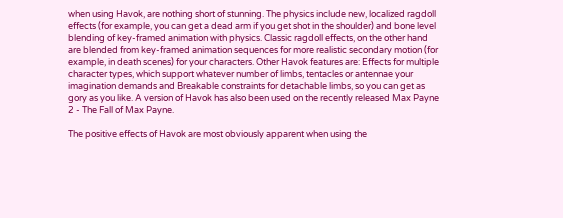when using Havok, are nothing short of stunning. The physics include new, localized ragdoll effects (for example, you can get a dead arm if you get shot in the shoulder) and bone level blending of key-framed animation with physics. Classic ragdoll effects, on the other hand are blended from key-framed animation sequences for more realistic secondary motion (for example, in death scenes) for your characters. Other Havok features are: Effects for multiple character types, which support whatever number of limbs, tentacles or antennae your imagination demands and Breakable constraints for detachable limbs, so you can get as gory as you like. A version of Havok has also been used on the recently released Max Payne 2 - The Fall of Max Payne.

The positive effects of Havok are most obviously apparent when using the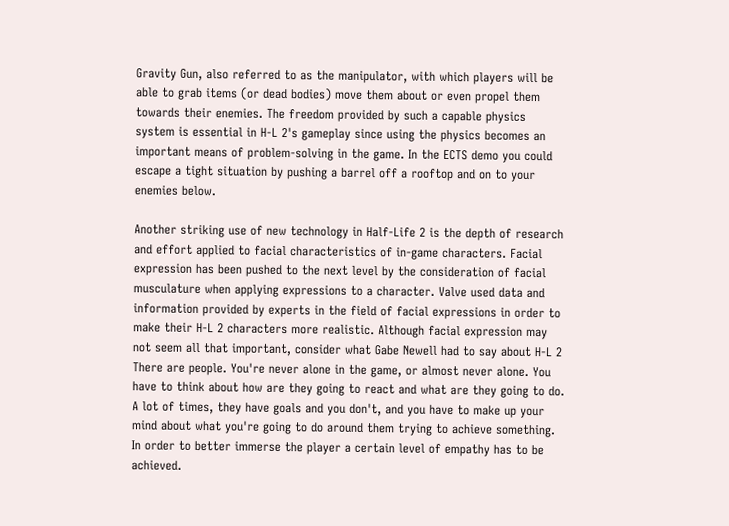Gravity Gun, also referred to as the manipulator, with which players will be able to grab items (or dead bodies) move them about or even propel them towards their enemies. The freedom provided by such a capable physics system is essential in H-L 2's gameplay since using the physics becomes an important means of problem-solving in the game. In the ECTS demo you could escape a tight situation by pushing a barrel off a rooftop and on to your enemies below.

Another striking use of new technology in Half-Life 2 is the depth of research and effort applied to facial characteristics of in-game characters. Facial expression has been pushed to the next level by the consideration of facial musculature when applying expressions to a character. Valve used data and information provided by experts in the field of facial expressions in order to make their H-L 2 characters more realistic. Although facial expression may not seem all that important, consider what Gabe Newell had to say about H-L 2 There are people. You're never alone in the game, or almost never alone. You have to think about how are they going to react and what are they going to do. A lot of times, they have goals and you don't, and you have to make up your mind about what you're going to do around them trying to achieve something. In order to better immerse the player a certain level of empathy has to be achieved.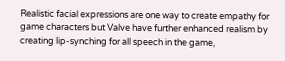Realistic facial expressions are one way to create empathy for game characters but Valve have further enhanced realism by creating lip-synching for all speech in the game,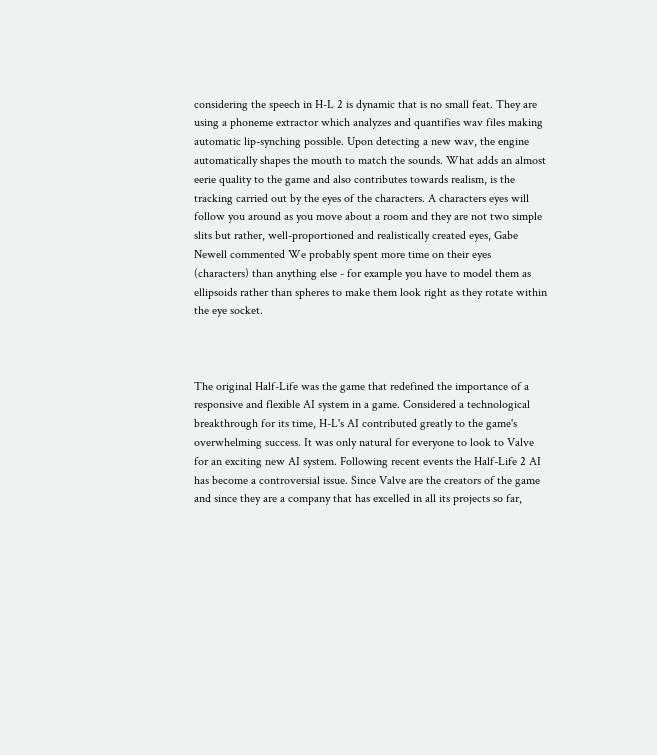considering the speech in H-L 2 is dynamic that is no small feat. They are using a phoneme extractor which analyzes and quantifies wav files making automatic lip-synching possible. Upon detecting a new wav, the engine automatically shapes the mouth to match the sounds. What adds an almost eerie quality to the game and also contributes towards realism, is the tracking carried out by the eyes of the characters. A characters eyes will follow you around as you move about a room and they are not two simple slits but rather, well-proportioned and realistically created eyes, Gabe Newell commented We probably spent more time on their eyes (characters) than anything else - for example you have to model them as ellipsoids rather than spheres to make them look right as they rotate within the eye socket.



The original Half-Life was the game that redefined the importance of a responsive and flexible AI system in a game. Considered a technological breakthrough for its time, H-L's AI contributed greatly to the game's overwhelming success. It was only natural for everyone to look to Valve for an exciting new AI system. Following recent events the Half-Life 2 AI has become a controversial issue. Since Valve are the creators of the game and since they are a company that has excelled in all its projects so far,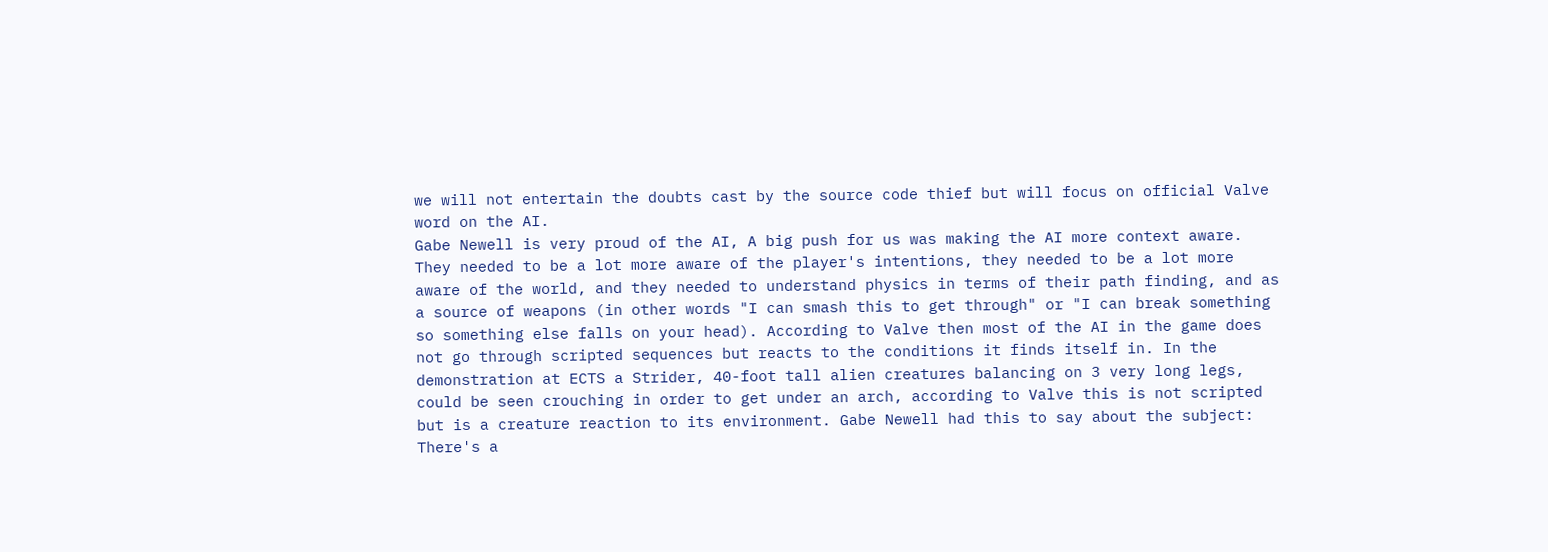we will not entertain the doubts cast by the source code thief but will focus on official Valve word on the AI.
Gabe Newell is very proud of the AI, A big push for us was making the AI more context aware. They needed to be a lot more aware of the player's intentions, they needed to be a lot more aware of the world, and they needed to understand physics in terms of their path finding, and as a source of weapons (in other words "I can smash this to get through" or "I can break something so something else falls on your head). According to Valve then most of the AI in the game does not go through scripted sequences but reacts to the conditions it finds itself in. In the demonstration at ECTS a Strider, 40-foot tall alien creatures balancing on 3 very long legs, could be seen crouching in order to get under an arch, according to Valve this is not scripted but is a creature reaction to its environment. Gabe Newell had this to say about the subject: There's a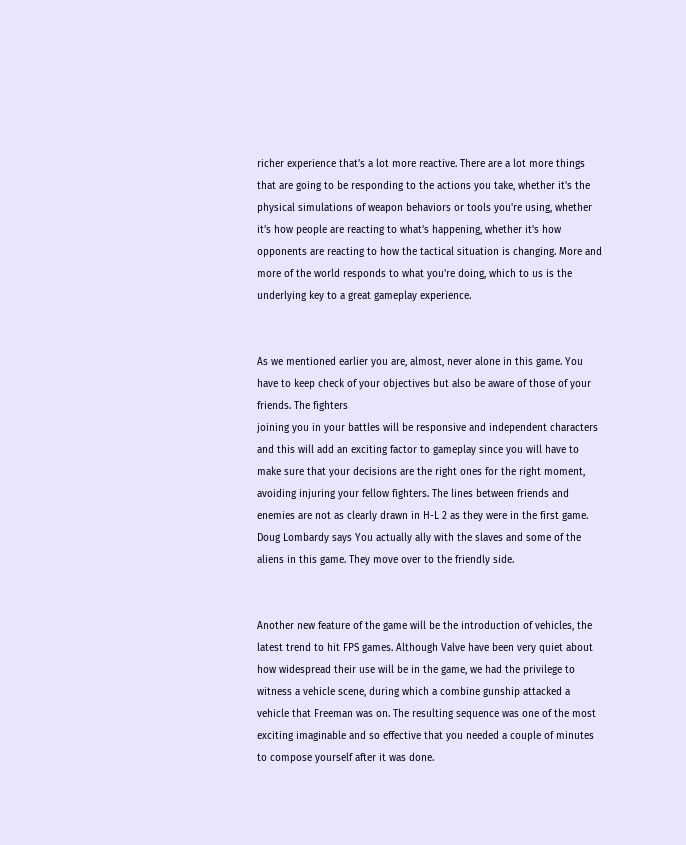richer experience that's a lot more reactive. There are a lot more things that are going to be responding to the actions you take, whether it's the physical simulations of weapon behaviors or tools you're using, whether it's how people are reacting to what's happening, whether it's how opponents are reacting to how the tactical situation is changing. More and more of the world responds to what you're doing, which to us is the underlying key to a great gameplay experience.


As we mentioned earlier you are, almost, never alone in this game. You have to keep check of your objectives but also be aware of those of your friends. The fighters
joining you in your battles will be responsive and independent characters and this will add an exciting factor to gameplay since you will have to make sure that your decisions are the right ones for the right moment, avoiding injuring your fellow fighters. The lines between friends and enemies are not as clearly drawn in H-L 2 as they were in the first game. Doug Lombardy says You actually ally with the slaves and some of the aliens in this game. They move over to the friendly side.


Another new feature of the game will be the introduction of vehicles, the latest trend to hit FPS games. Although Valve have been very quiet about how widespread their use will be in the game, we had the privilege to witness a vehicle scene, during which a combine gunship attacked a vehicle that Freeman was on. The resulting sequence was one of the most exciting imaginable and so effective that you needed a couple of minutes to compose yourself after it was done.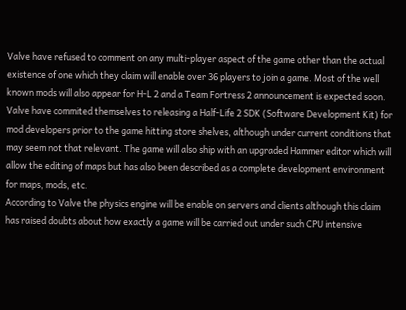Valve have refused to comment on any multi-player aspect of the game other than the actual existence of one which they claim will enable over 36 players to join a game. Most of the well known mods will also appear for H-L 2 and a Team Fortress 2 announcement is expected soon. Valve have commited themselves to releasing a Half-Life 2 SDK (Software Development Kit) for mod developers prior to the game hitting store shelves, although under current conditions that may seem not that relevant. The game will also ship with an upgraded Hammer editor which will allow the editing of maps but has also been described as a complete development environment for maps, mods, etc.
According to Valve the physics engine will be enable on servers and clients although this claim has raised doubts about how exactly a game will be carried out under such CPU intensive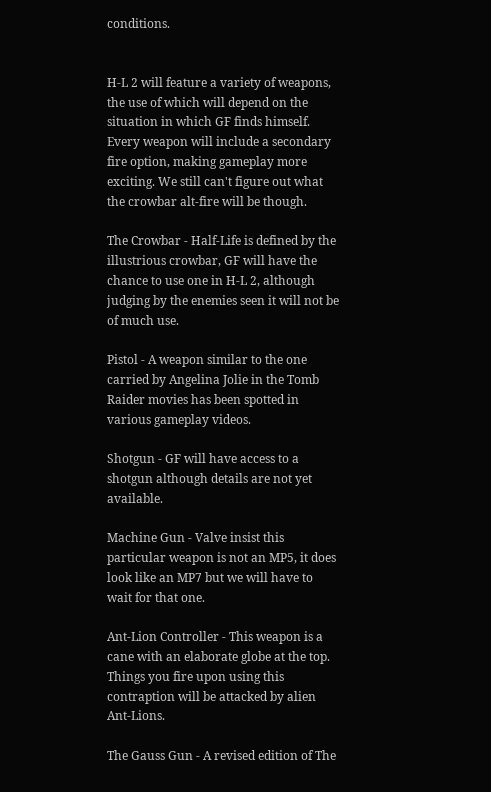conditions.


H-L 2 will feature a variety of weapons, the use of which will depend on the situation in which GF finds himself. Every weapon will include a secondary fire option, making gameplay more exciting. We still can't figure out what the crowbar alt-fire will be though.

The Crowbar - Half-Life is defined by the illustrious crowbar, GF will have the chance to use one in H-L 2, although judging by the enemies seen it will not be of much use.

Pistol - A weapon similar to the one carried by Angelina Jolie in the Tomb Raider movies has been spotted in various gameplay videos.

Shotgun - GF will have access to a shotgun although details are not yet available.

Machine Gun - Valve insist this particular weapon is not an MP5, it does look like an MP7 but we will have to wait for that one.

Ant-Lion Controller - This weapon is a cane with an elaborate globe at the top. Things you fire upon using this contraption will be attacked by alien Ant-Lions.

The Gauss Gun - A revised edition of The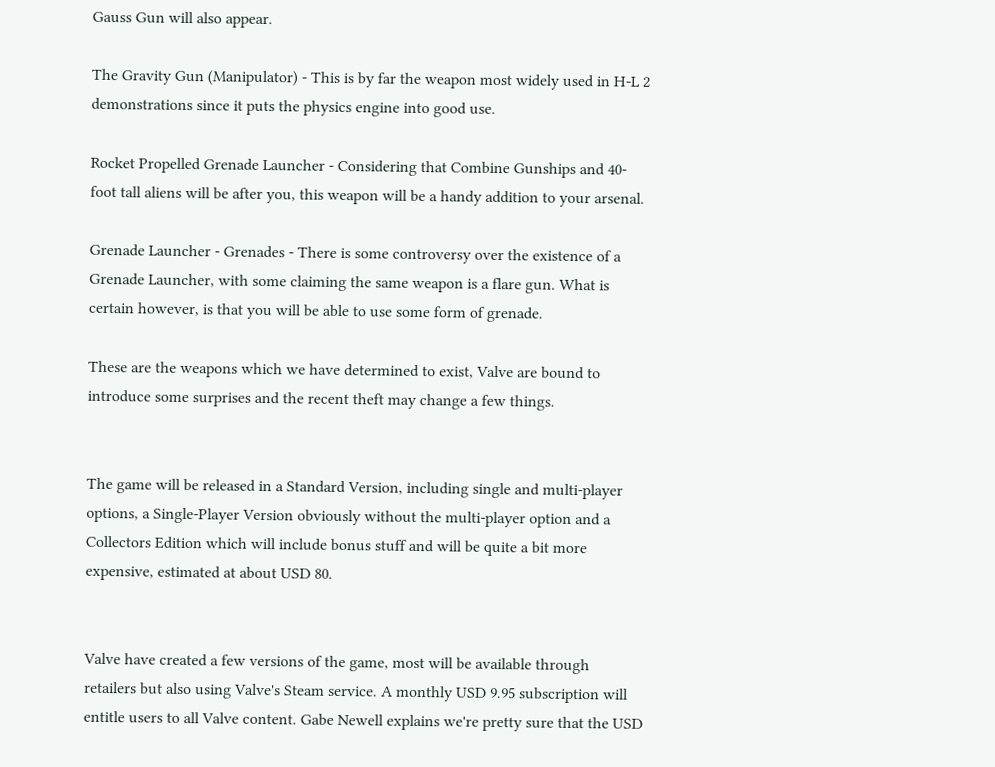Gauss Gun will also appear.

The Gravity Gun (Manipulator) - This is by far the weapon most widely used in H-L 2 demonstrations since it puts the physics engine into good use.

Rocket Propelled Grenade Launcher - Considering that Combine Gunships and 40-foot tall aliens will be after you, this weapon will be a handy addition to your arsenal.

Grenade Launcher - Grenades - There is some controversy over the existence of a Grenade Launcher, with some claiming the same weapon is a flare gun. What is certain however, is that you will be able to use some form of grenade.

These are the weapons which we have determined to exist, Valve are bound to introduce some surprises and the recent theft may change a few things.


The game will be released in a Standard Version, including single and multi-player options, a Single-Player Version obviously without the multi-player option and a Collectors Edition which will include bonus stuff and will be quite a bit more expensive, estimated at about USD 80.


Valve have created a few versions of the game, most will be available through retailers but also using Valve's Steam service. A monthly USD 9.95 subscription will entitle users to all Valve content. Gabe Newell explains we're pretty sure that the USD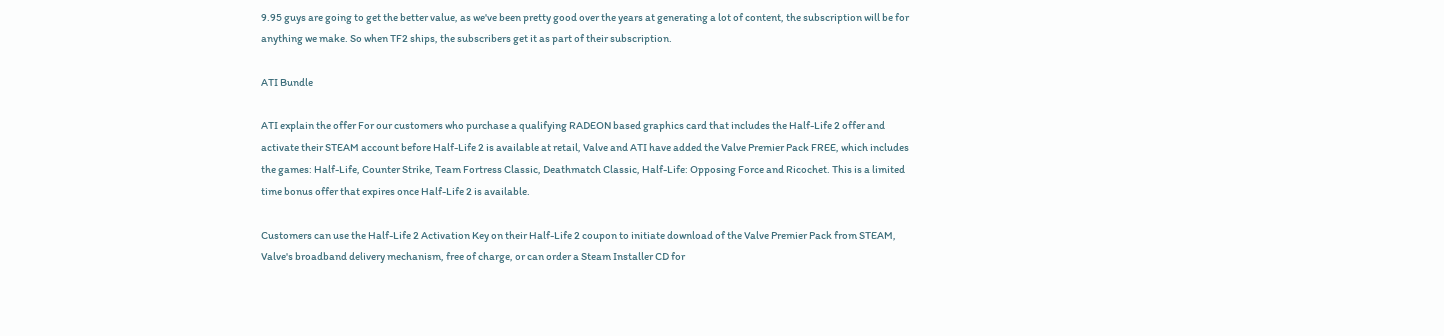9.95 guys are going to get the better value, as we've been pretty good over the years at generating a lot of content, the subscription will be for anything we make. So when TF2 ships, the subscribers get it as part of their subscription.

ATI Bundle

ATI explain the offer For our customers who purchase a qualifying RADEON based graphics card that includes the Half-Life 2 offer and activate their STEAM account before Half-Life 2 is available at retail, Valve and ATI have added the Valve Premier Pack FREE, which includes the games: Half-Life, Counter Strike, Team Fortress Classic, Deathmatch Classic, Half-Life: Opposing Force and Ricochet. This is a limited time bonus offer that expires once Half-Life 2 is available.

Customers can use the Half-Life 2 Activation Key on their Half-Life 2 coupon to initiate download of the Valve Premier Pack from STEAM, Valve's broadband delivery mechanism, free of charge, or can order a Steam Installer CD for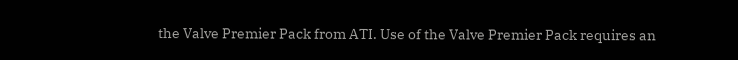the Valve Premier Pack from ATI. Use of the Valve Premier Pack requires an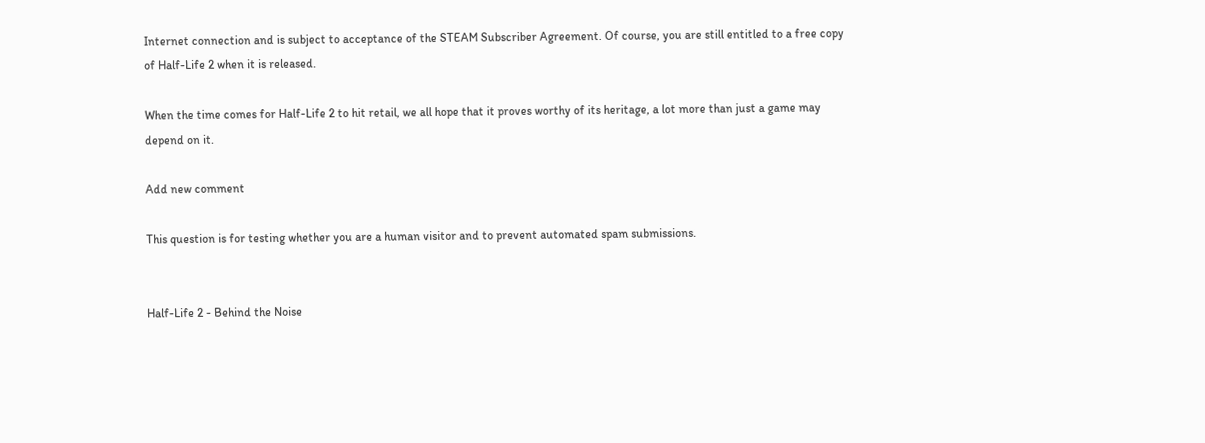Internet connection and is subject to acceptance of the STEAM Subscriber Agreement. Of course, you are still entitled to a free copy of Half-Life 2 when it is released.

When the time comes for Half-Life 2 to hit retail, we all hope that it proves worthy of its heritage, a lot more than just a game may depend on it.

Add new comment

This question is for testing whether you are a human visitor and to prevent automated spam submissions.


Half-Life 2 - Behind the Noise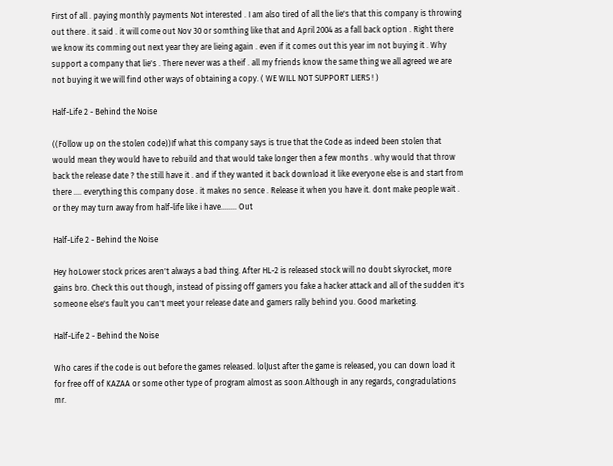First of all . paying monthly payments Not interested . I am also tired of all the lie's that this company is throwing out there . it said . it will come out Nov 30 or somthing like that and April 2004 as a fall back option . Right there we know its comming out next year they are lieing again . even if it comes out this year im not buying it . Why support a company that lie's . There never was a theif . all my friends know the same thing we all agreed we are not buying it we will find other ways of obtaining a copy. ( WE WILL NOT SUPPORT LIERS ! )

Half-Life 2 - Behind the Noise

((Follow up on the stolen code))If what this company says is true that the Code as indeed been stolen that would mean they would have to rebuild and that would take longer then a few months . why would that throw back the release date ? the still have it . and if they wanted it back download it like everyone else is and start from there .... everything this company dose . it makes no sence . Release it when you have it. dont make people wait . or they may turn away from half-life like i have........ Out

Half-Life 2 - Behind the Noise

Hey hoLower stock prices aren't always a bad thing. After HL-2 is released stock will no doubt skyrocket, more gains bro. Check this out though, instead of pissing off gamers you fake a hacker attack and all of the sudden it's someone else's fault you can't meet your release date and gamers rally behind you. Good marketing.

Half-Life 2 - Behind the Noise

Who cares if the code is out before the games released. lolJust after the game is released, you can down load it for free off of KAZAA or some other type of program almost as soon.Although in any regards, congradulations mr.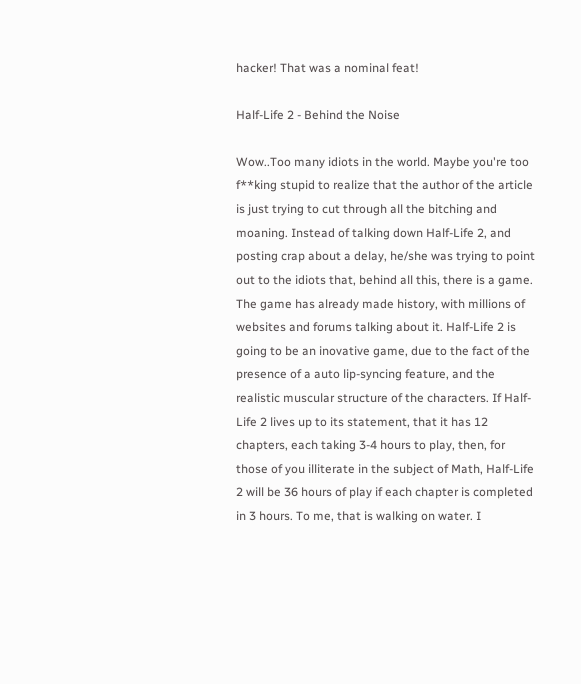hacker! That was a nominal feat!

Half-Life 2 - Behind the Noise

Wow..Too many idiots in the world. Maybe you're too f**king stupid to realize that the author of the article is just trying to cut through all the bitching and moaning. Instead of talking down Half-Life 2, and posting crap about a delay, he/she was trying to point out to the idiots that, behind all this, there is a game. The game has already made history, with millions of websites and forums talking about it. Half-Life 2 is going to be an inovative game, due to the fact of the presence of a auto lip-syncing feature, and the realistic muscular structure of the characters. If Half-Life 2 lives up to its statement, that it has 12 chapters, each taking 3-4 hours to play, then, for those of you illiterate in the subject of Math, Half-Life 2 will be 36 hours of play if each chapter is completed in 3 hours. To me, that is walking on water. I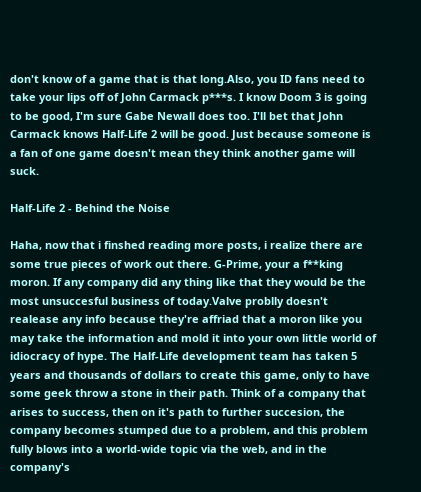don't know of a game that is that long.Also, you ID fans need to take your lips off of John Carmack p***s. I know Doom 3 is going to be good, I'm sure Gabe Newall does too. I'll bet that John Carmack knows Half-Life 2 will be good. Just because someone is a fan of one game doesn't mean they think another game will suck.

Half-Life 2 - Behind the Noise

Haha, now that i finshed reading more posts, i realize there are some true pieces of work out there. G-Prime, your a f**king moron. If any company did any thing like that they would be the most unsuccesful business of today.Valve problly doesn't realease any info because they're affriad that a moron like you may take the information and mold it into your own little world of idiocracy of hype. The Half-Life development team has taken 5 years and thousands of dollars to create this game, only to have some geek throw a stone in their path. Think of a company that arises to success, then on it's path to further succesion, the company becomes stumped due to a problem, and this problem fully blows into a world-wide topic via the web, and in the company's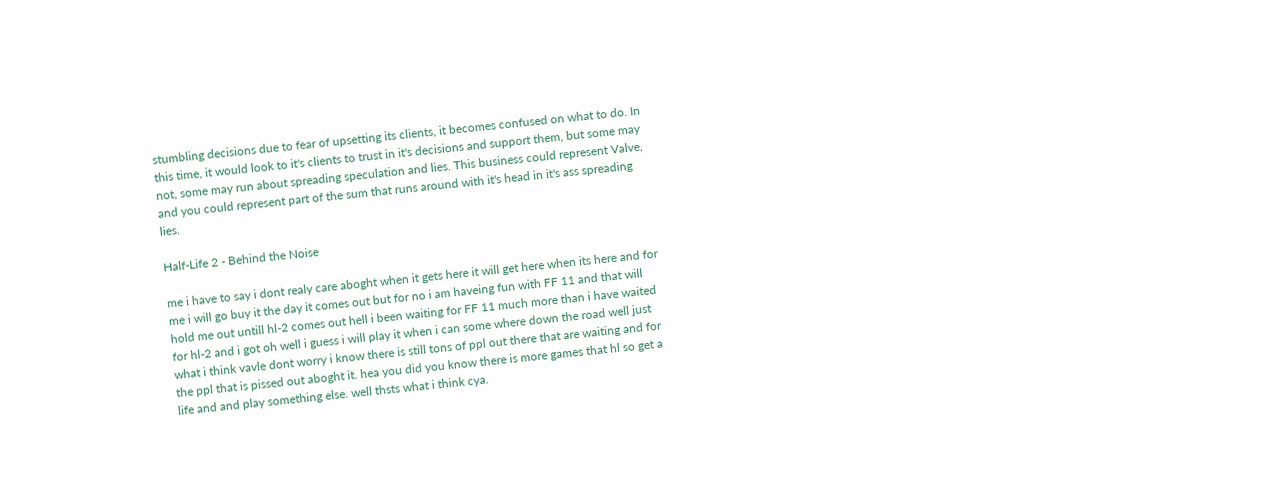stumbling decisions due to fear of upsetting its clients, it becomes confused on what to do. In this time, it would look to it's clients to trust in it's decisions and support them, but some may not, some may run about spreading speculation and lies. This business could represent Valve, and you could represent part of the sum that runs around with it's head in it's ass spreading lies.

Half-Life 2 - Behind the Noise

me i have to say i dont realy care aboght when it gets here it will get here when its here and for me i will go buy it the day it comes out but for no i am haveing fun with FF 11 and that will hold me out untill hl-2 comes out hell i been waiting for FF 11 much more than i have waited for hl-2 and i got oh well i guess i will play it when i can some where down the road well just what i think vavle dont worry i know there is still tons of ppl out there that are waiting and for the ppl that is pissed out aboght it. hea you did you know there is more games that hl so get a life and and play something else. well thsts what i think cya.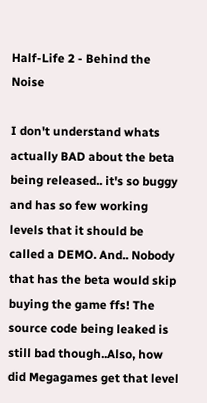Half-Life 2 - Behind the Noise

I don't understand whats actually BAD about the beta being released.. it's so buggy and has so few working levels that it should be called a DEMO. And.. Nobody that has the beta would skip buying the game ffs! The source code being leaked is still bad though..Also, how did Megagames get that level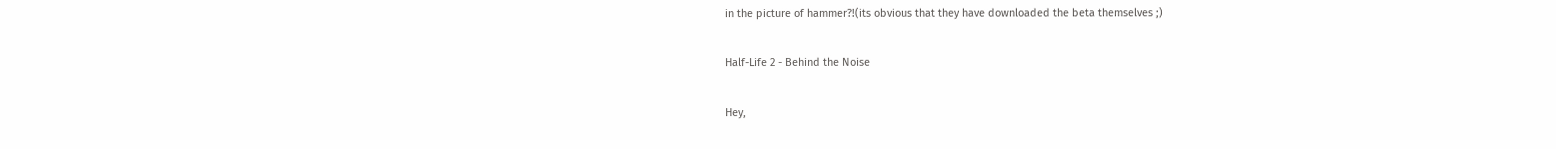in the picture of hammer?!(its obvious that they have downloaded the beta themselves ;)

Half-Life 2 - Behind the Noise

Hey,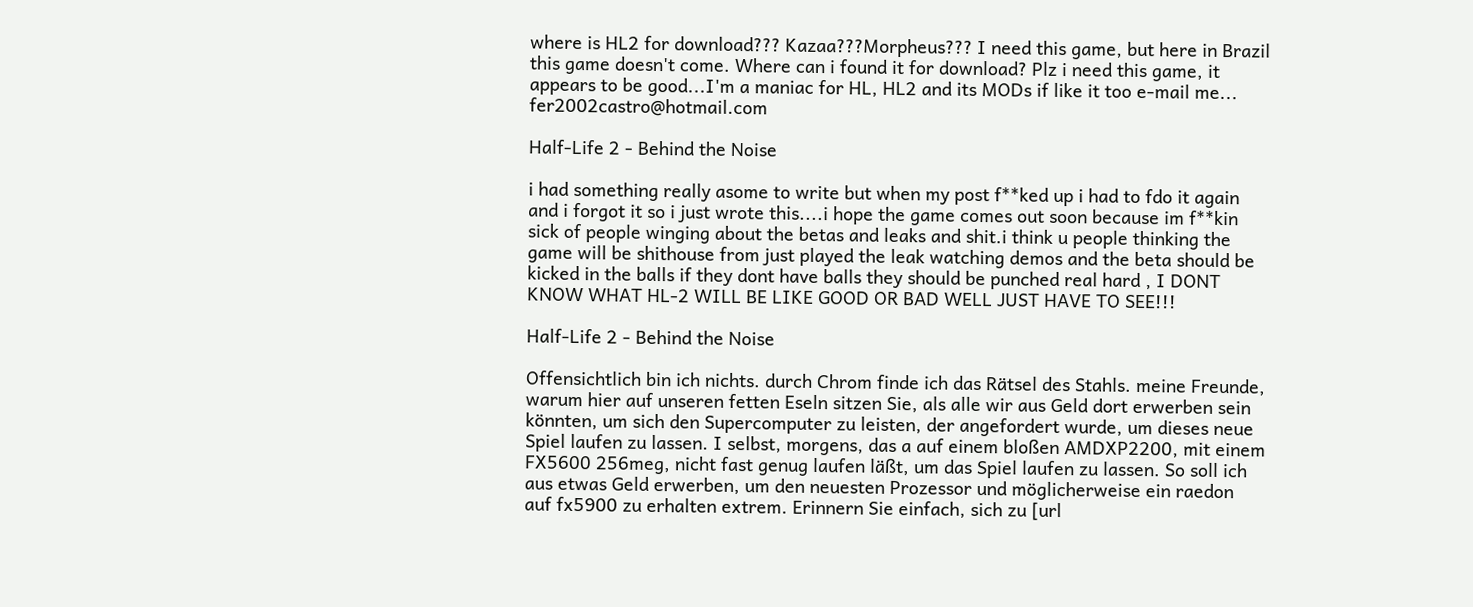where is HL2 for download??? Kazaa???Morpheus??? I need this game, but here in Brazil this game doesn't come. Where can i found it for download? Plz i need this game, it appears to be good...I'm a maniac for HL, HL2 and its MODs if like it too e-mail me... fer2002castro@hotmail.com

Half-Life 2 - Behind the Noise

i had something really asome to write but when my post f**ked up i had to fdo it again and i forgot it so i just wrote this....i hope the game comes out soon because im f**kin sick of people winging about the betas and leaks and shit.i think u people thinking the game will be shithouse from just played the leak watching demos and the beta should be kicked in the balls if they dont have balls they should be punched real hard , I DONT KNOW WHAT HL-2 WILL BE LIKE GOOD OR BAD WELL JUST HAVE TO SEE!!!

Half-Life 2 - Behind the Noise

Offensichtlich bin ich nichts. durch Chrom finde ich das Rätsel des Stahls. meine Freunde, warum hier auf unseren fetten Eseln sitzen Sie, als alle wir aus Geld dort erwerben sein könnten, um sich den Supercomputer zu leisten, der angefordert wurde, um dieses neue Spiel laufen zu lassen. I selbst, morgens, das a auf einem bloßen AMDXP2200, mit einem FX5600 256meg, nicht fast genug laufen läßt, um das Spiel laufen zu lassen. So soll ich aus etwas Geld erwerben, um den neuesten Prozessor und möglicherweise ein raedon auf fx5900 zu erhalten extrem. Erinnern Sie einfach, sich zu [url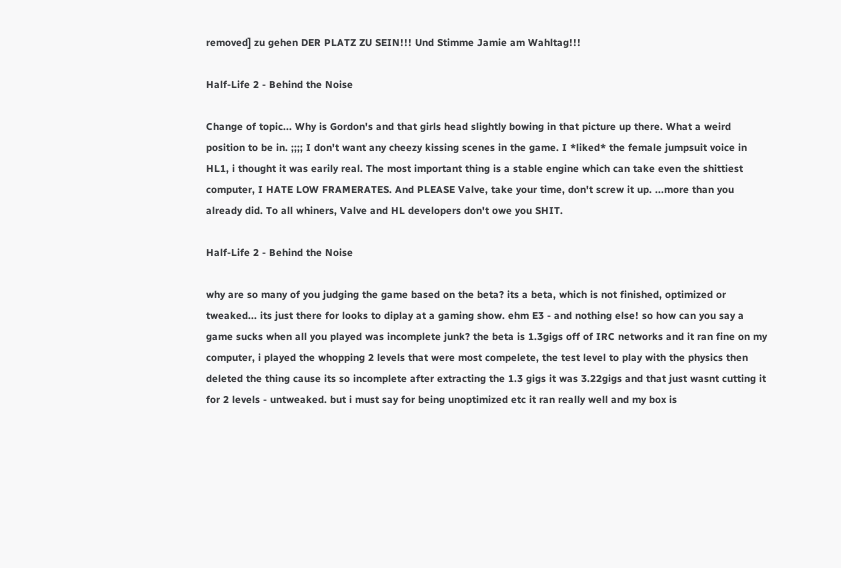removed] zu gehen DER PLATZ ZU SEIN!!! Und Stimme Jamie am Wahltag!!!

Half-Life 2 - Behind the Noise

Change of topic... Why is Gordon's and that girls head slightly bowing in that picture up there. What a weird position to be in. ;;;; I don't want any cheezy kissing scenes in the game. I *liked* the female jumpsuit voice in HL1, i thought it was earily real. The most important thing is a stable engine which can take even the shittiest computer, I HATE LOW FRAMERATES. And PLEASE Valve, take your time, don't screw it up. ...more than you already did. To all whiners, Valve and HL developers don't owe you SHIT.

Half-Life 2 - Behind the Noise

why are so many of you judging the game based on the beta? its a beta, which is not finished, optimized or tweaked... its just there for looks to diplay at a gaming show. ehm E3 - and nothing else! so how can you say a game sucks when all you played was incomplete junk? the beta is 1.3gigs off of IRC networks and it ran fine on my computer, i played the whopping 2 levels that were most compelete, the test level to play with the physics then deleted the thing cause its so incomplete after extracting the 1.3 gigs it was 3.22gigs and that just wasnt cutting it for 2 levels - untweaked. but i must say for being unoptimized etc it ran really well and my box is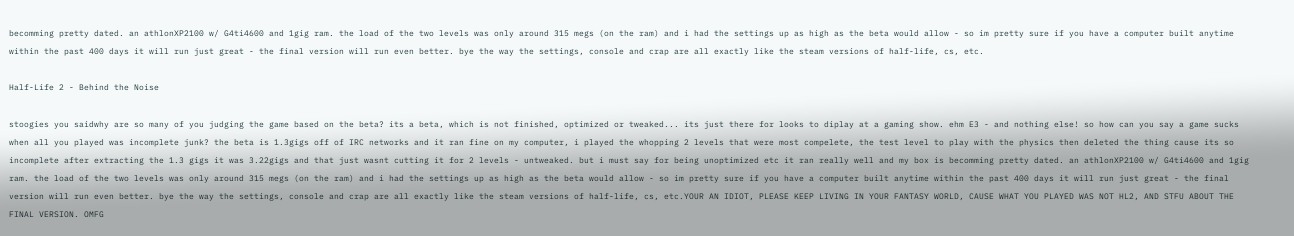becomming pretty dated. an athlonXP2100 w/ G4ti4600 and 1gig ram. the load of the two levels was only around 315 megs (on the ram) and i had the settings up as high as the beta would allow - so im pretty sure if you have a computer built anytime within the past 400 days it will run just great - the final version will run even better. bye the way the settings, console and crap are all exactly like the steam versions of half-life, cs, etc.

Half-Life 2 - Behind the Noise

stoogies you saidwhy are so many of you judging the game based on the beta? its a beta, which is not finished, optimized or tweaked... its just there for looks to diplay at a gaming show. ehm E3 - and nothing else! so how can you say a game sucks when all you played was incomplete junk? the beta is 1.3gigs off of IRC networks and it ran fine on my computer, i played the whopping 2 levels that were most compelete, the test level to play with the physics then deleted the thing cause its so incomplete after extracting the 1.3 gigs it was 3.22gigs and that just wasnt cutting it for 2 levels - untweaked. but i must say for being unoptimized etc it ran really well and my box is becomming pretty dated. an athlonXP2100 w/ G4ti4600 and 1gig ram. the load of the two levels was only around 315 megs (on the ram) and i had the settings up as high as the beta would allow - so im pretty sure if you have a computer built anytime within the past 400 days it will run just great - the final version will run even better. bye the way the settings, console and crap are all exactly like the steam versions of half-life, cs, etc.YOUR AN IDIOT, PLEASE KEEP LIVING IN YOUR FANTASY WORLD, CAUSE WHAT YOU PLAYED WAS NOT HL2, AND STFU ABOUT THE FINAL VERSION. OMFG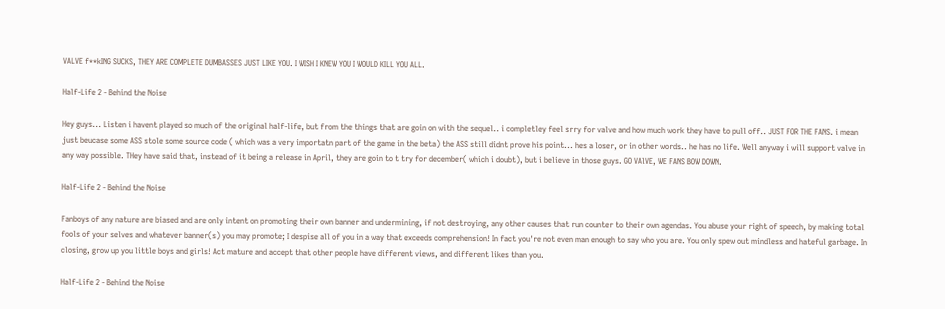VALVE f**kING SUCKS, THEY ARE COMPLETE DUMBASSES JUST LIKE YOU. I WISH I KNEW YOU I WOULD KILL YOU ALL.

Half-Life 2 - Behind the Noise

Hey guys... Listen i havent played so much of the original half-life, but from the things that are goin on with the sequel.. i completley feel srry for valve and how much work they have to pull off.. JUST FOR THE FANS. i mean just beucase some ASS stole some source code ( which was a very importatn part of the game in the beta) the ASS still didnt prove his point... hes a loser, or in other words.. he has no life. Well anyway i will support valve in any way possible. THey have said that, instead of it being a release in April, they are goin to t try for december( which i doubt), but i believe in those guys. GO VAlVE, WE FANS BOW DOWN.

Half-Life 2 - Behind the Noise

Fanboys of any nature are biased and are only intent on promoting their own banner and undermining, if not destroying, any other causes that run counter to their own agendas. You abuse your right of speech, by making total fools of your selves and whatever banner(s) you may promote; I despise all of you in a way that exceeds comprehension! In fact you're not even man enough to say who you are. You only spew out mindless and hateful garbage. In closing, grow up you little boys and girls! Act mature and accept that other people have different views, and different likes than you.

Half-Life 2 - Behind the Noise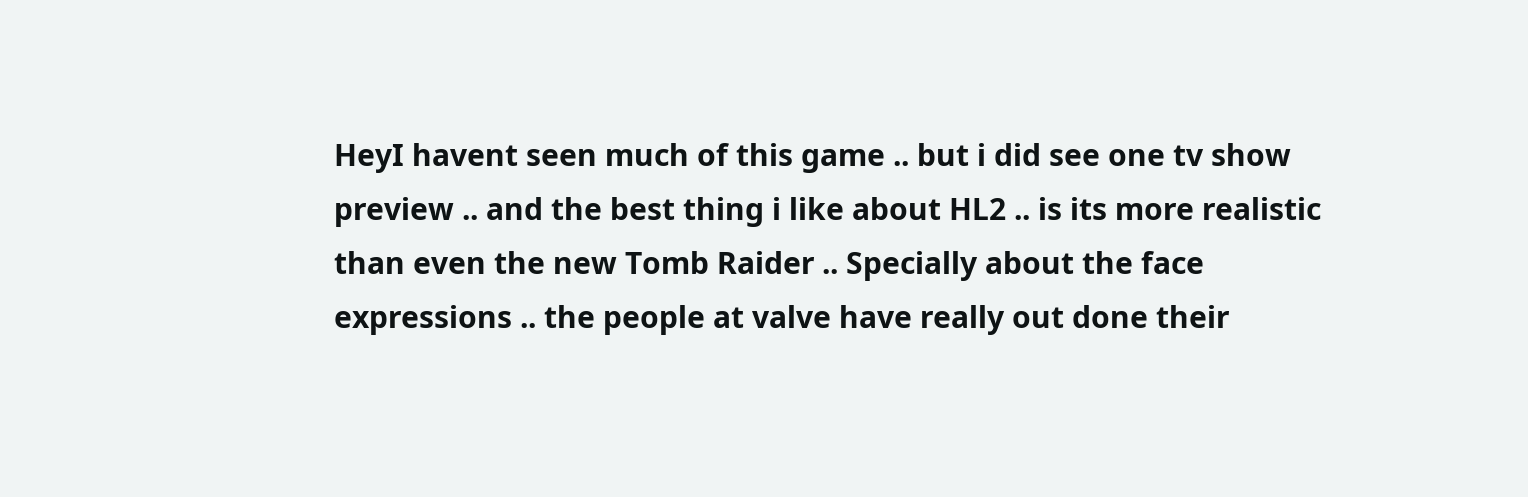HeyI havent seen much of this game .. but i did see one tv show preview .. and the best thing i like about HL2 .. is its more realistic than even the new Tomb Raider .. Specially about the face expressions .. the people at valve have really out done their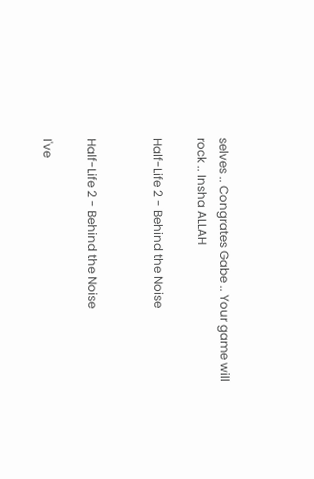selves .. Congrates Gabe .. Your game will rock .. Insha ALLAH

Half-Life 2 - Behind the Noise


Half-Life 2 - Behind the Noise

I've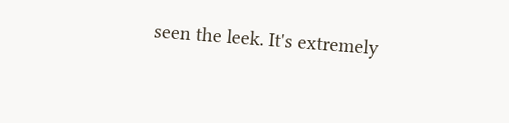seen the leek. It's extremely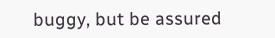buggy, but be assured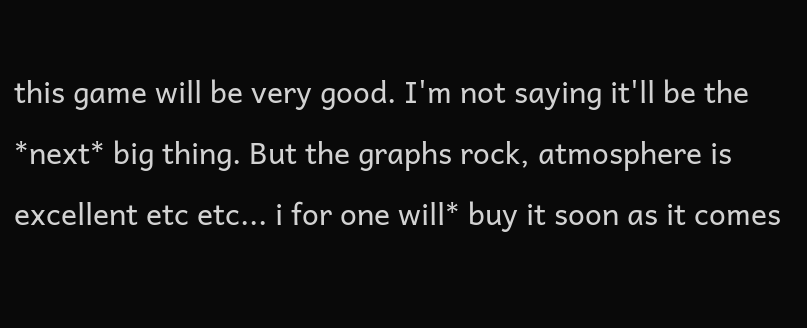this game will be very good. I'm not saying it'll be the *next* big thing. But the graphs rock, atmosphere is excellent etc etc... i for one will* buy it soon as it comes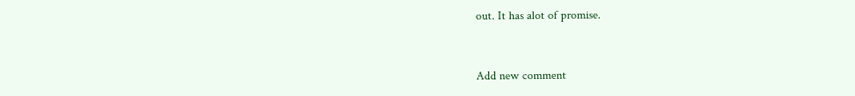out. It has alot of promise.


Add new comment